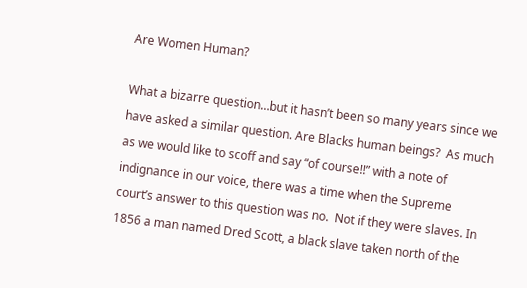Are Women Human?

What a bizarre question…but it hasn’t been so many years since we have asked a similar question. Are Blacks human beings?  As much as we would like to scoff and say “of course!!” with a note of indignance in our voice, there was a time when the Supreme court’s answer to this question was no.  Not if they were slaves. In 1856 a man named Dred Scott, a black slave taken north of the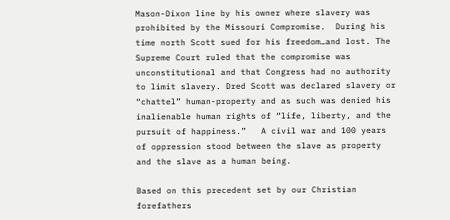Mason-Dixon line by his owner where slavery was prohibited by the Missouri Compromise.  During his time north Scott sued for his freedom…and lost. The Supreme Court ruled that the compromise was unconstitutional and that Congress had no authority to limit slavery. Dred Scott was declared slavery or “chattel” human-property and as such was denied his inalienable human rights of “life, liberty, and the pursuit of happiness.”   A civil war and 100 years of oppression stood between the slave as property and the slave as a human being.

Based on this precedent set by our Christian forefathers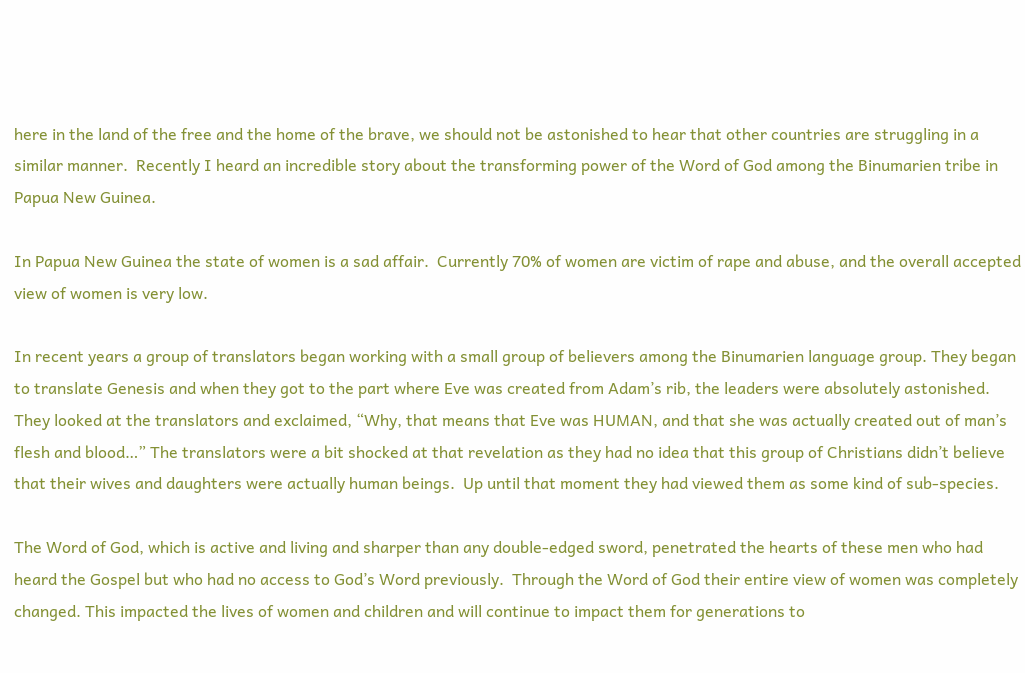here in the land of the free and the home of the brave, we should not be astonished to hear that other countries are struggling in a similar manner.  Recently I heard an incredible story about the transforming power of the Word of God among the Binumarien tribe in Papua New Guinea.

In Papua New Guinea the state of women is a sad affair.  Currently 70% of women are victim of rape and abuse, and the overall accepted view of women is very low.

In recent years a group of translators began working with a small group of believers among the Binumarien language group. They began to translate Genesis and when they got to the part where Eve was created from Adam’s rib, the leaders were absolutely astonished.  They looked at the translators and exclaimed, “Why, that means that Eve was HUMAN, and that she was actually created out of man’s flesh and blood…” The translators were a bit shocked at that revelation as they had no idea that this group of Christians didn’t believe that their wives and daughters were actually human beings.  Up until that moment they had viewed them as some kind of sub-species.

The Word of God, which is active and living and sharper than any double-edged sword, penetrated the hearts of these men who had heard the Gospel but who had no access to God’s Word previously.  Through the Word of God their entire view of women was completely changed. This impacted the lives of women and children and will continue to impact them for generations to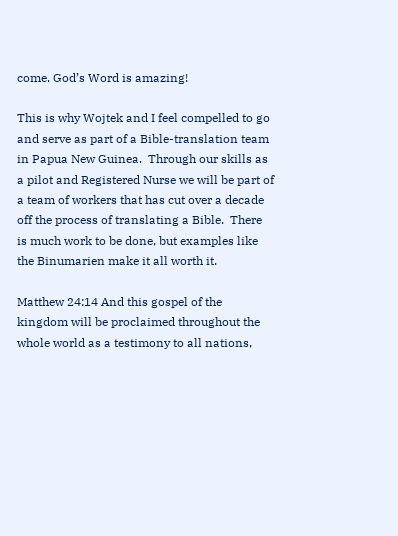come. God’s Word is amazing!

This is why Wojtek and I feel compelled to go and serve as part of a Bible-translation team in Papua New Guinea.  Through our skills as a pilot and Registered Nurse we will be part of a team of workers that has cut over a decade off the process of translating a Bible.  There is much work to be done, but examples like the Binumarien make it all worth it.

Matthew 24:14 And this gospel of the kingdom will be proclaimed throughout the whole world as a testimony to all nations,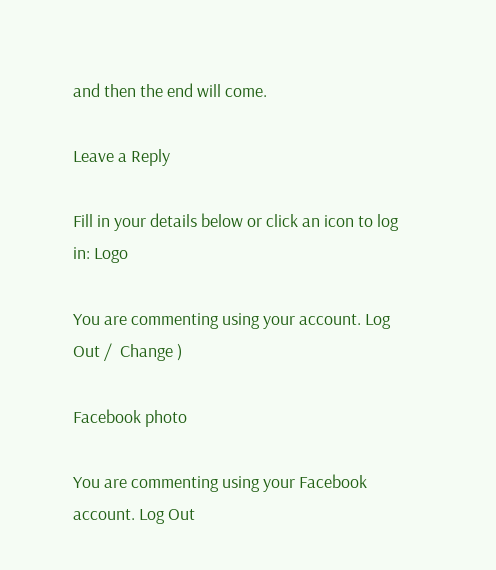and then the end will come.

Leave a Reply

Fill in your details below or click an icon to log in: Logo

You are commenting using your account. Log Out /  Change )

Facebook photo

You are commenting using your Facebook account. Log Out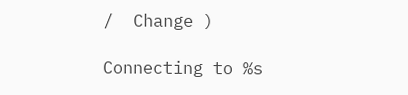/  Change )

Connecting to %s